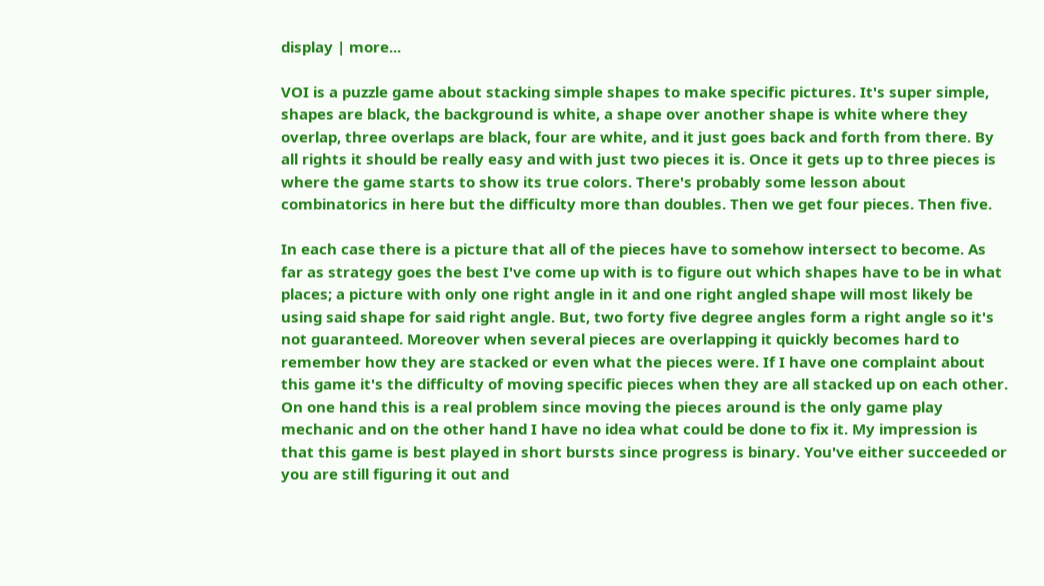display | more...

VOI is a puzzle game about stacking simple shapes to make specific pictures. It's super simple, shapes are black, the background is white, a shape over another shape is white where they overlap, three overlaps are black, four are white, and it just goes back and forth from there. By all rights it should be really easy and with just two pieces it is. Once it gets up to three pieces is where the game starts to show its true colors. There's probably some lesson about combinatorics in here but the difficulty more than doubles. Then we get four pieces. Then five.

In each case there is a picture that all of the pieces have to somehow intersect to become. As far as strategy goes the best I've come up with is to figure out which shapes have to be in what places; a picture with only one right angle in it and one right angled shape will most likely be using said shape for said right angle. But, two forty five degree angles form a right angle so it's not guaranteed. Moreover when several pieces are overlapping it quickly becomes hard to remember how they are stacked or even what the pieces were. If I have one complaint about this game it's the difficulty of moving specific pieces when they are all stacked up on each other. On one hand this is a real problem since moving the pieces around is the only game play mechanic and on the other hand I have no idea what could be done to fix it. My impression is that this game is best played in short bursts since progress is binary. You've either succeeded or you are still figuring it out and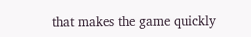that makes the game quickly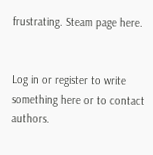frustrating. Steam page here.


Log in or register to write something here or to contact authors.